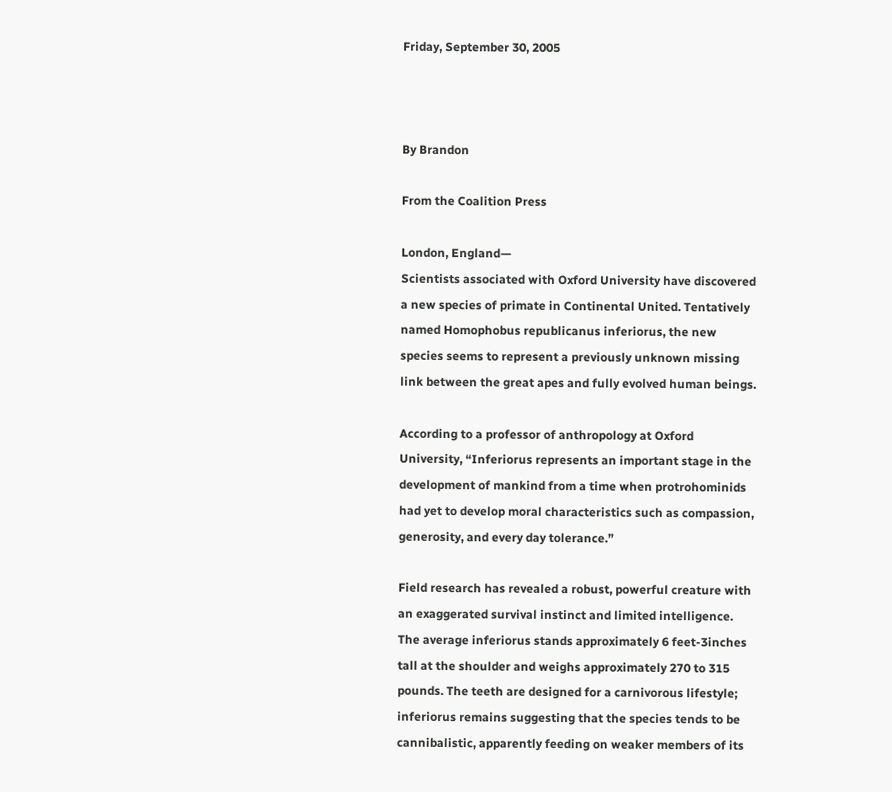Friday, September 30, 2005



By Brandon

From the Coalition Press

London, England—
Scientists associated with Oxford University have discovered a new species of primate in Continental United. Tentatively named Homophobus republicanus inferiorus, the new species seems to represent a previously unknown missing link between the great apes and fully evolved human beings.

According to a professor of anthropology at Oxford University, “Inferiorus represents an important stage in the development of mankind from a time when protrohominids had yet to develop moral characteristics such as compassion, generosity, and every day tolerance.”

Field research has revealed a robust, powerful creature with an exaggerated survival instinct and limited intelligence. The average inferiorus stands approximately 6 feet-3inches tall at the shoulder and weighs approximately 270 to 315 pounds. The teeth are designed for a carnivorous lifestyle; inferiorus remains suggesting that the species tends to be cannibalistic, apparently feeding on weaker members of its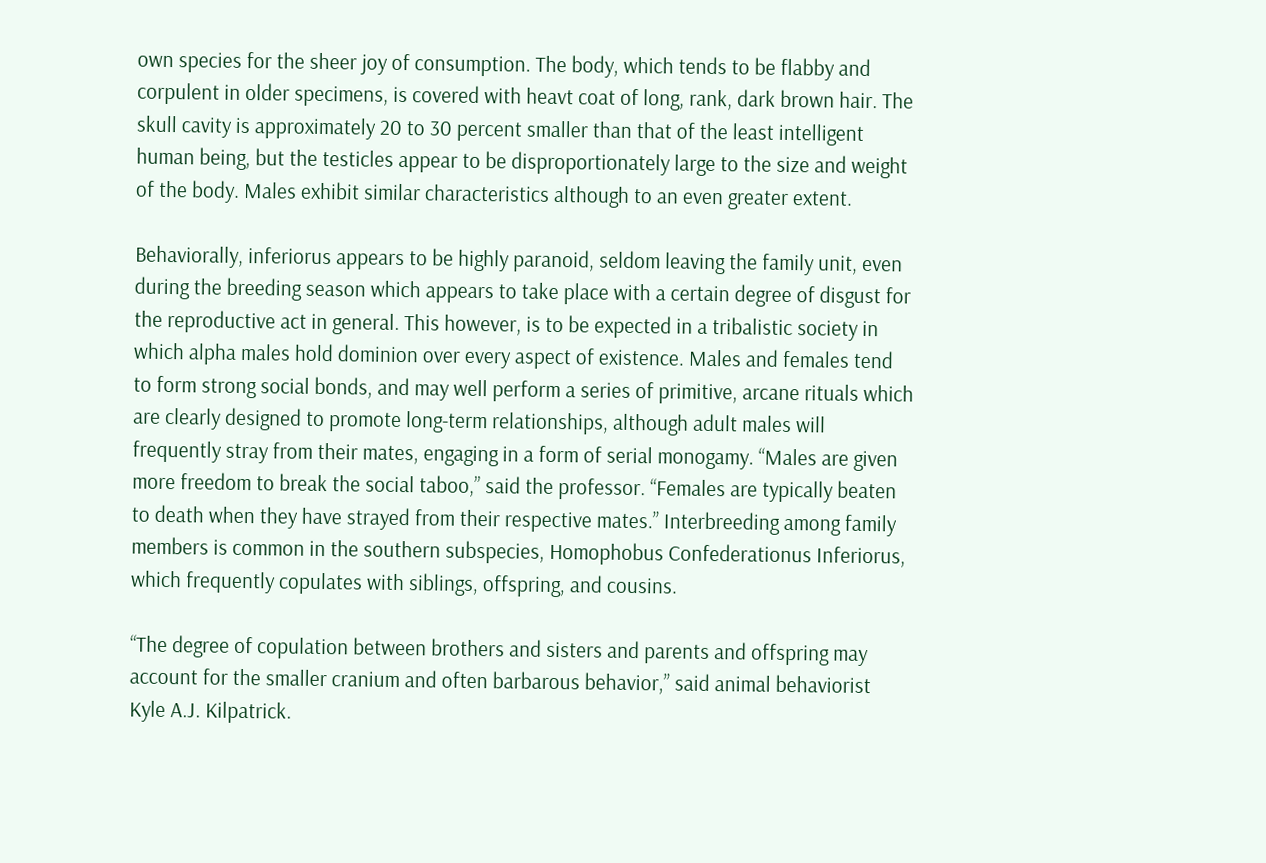own species for the sheer joy of consumption. The body, which tends to be flabby and corpulent in older specimens, is covered with heavt coat of long, rank, dark brown hair. The skull cavity is approximately 20 to 30 percent smaller than that of the least intelligent human being, but the testicles appear to be disproportionately large to the size and weight of the body. Males exhibit similar characteristics although to an even greater extent.

Behaviorally, inferiorus appears to be highly paranoid, seldom leaving the family unit, even during the breeding season which appears to take place with a certain degree of disgust for the reproductive act in general. This however, is to be expected in a tribalistic society in which alpha males hold dominion over every aspect of existence. Males and females tend to form strong social bonds, and may well perform a series of primitive, arcane rituals which are clearly designed to promote long-term relationships, although adult males will frequently stray from their mates, engaging in a form of serial monogamy. “Males are given more freedom to break the social taboo,” said the professor. “Females are typically beaten to death when they have strayed from their respective mates.” Interbreeding among family members is common in the southern subspecies, Homophobus Confederationus Inferiorus, which frequently copulates with siblings, offspring, and cousins.

“The degree of copulation between brothers and sisters and parents and offspring may account for the smaller cranium and often barbarous behavior,” said animal behaviorist Kyle A.J. Kilpatrick.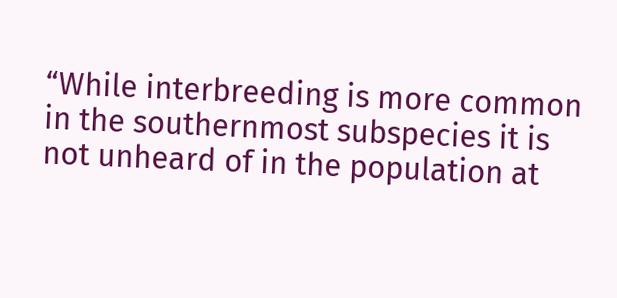“While interbreeding is more common in the southernmost subspecies it is not unheard of in the population at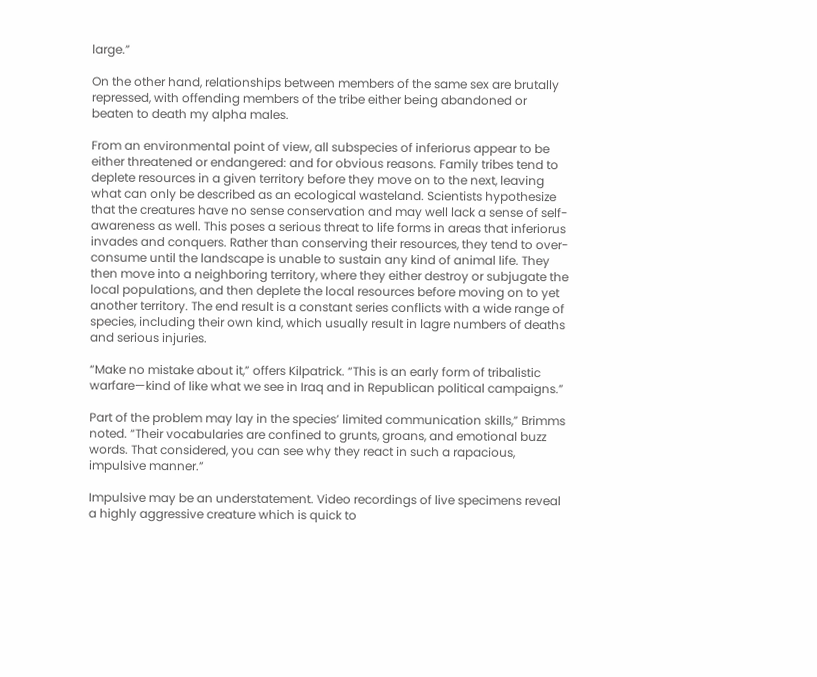large.”

On the other hand, relationships between members of the same sex are brutally repressed, with offending members of the tribe either being abandoned or beaten to death my alpha males.

From an environmental point of view, all subspecies of inferiorus appear to be either threatened or endangered: and for obvious reasons. Family tribes tend to deplete resources in a given territory before they move on to the next, leaving what can only be described as an ecological wasteland. Scientists hypothesize that the creatures have no sense conservation and may well lack a sense of self-awareness as well. This poses a serious threat to life forms in areas that inferiorus invades and conquers. Rather than conserving their resources, they tend to over-consume until the landscape is unable to sustain any kind of animal life. They then move into a neighboring territory, where they either destroy or subjugate the local populations, and then deplete the local resources before moving on to yet another territory. The end result is a constant series conflicts with a wide range of species, including their own kind, which usually result in lagre numbers of deaths and serious injuries.

“Make no mistake about it,” offers Kilpatrick. “This is an early form of tribalistic warfare—kind of like what we see in Iraq and in Republican political campaigns.”

Part of the problem may lay in the species’ limited communication skills,” Brimms noted. “Their vocabularies are confined to grunts, groans, and emotional buzz words. That considered, you can see why they react in such a rapacious, impulsive manner.”

Impulsive may be an understatement. Video recordings of live specimens reveal a highly aggressive creature which is quick to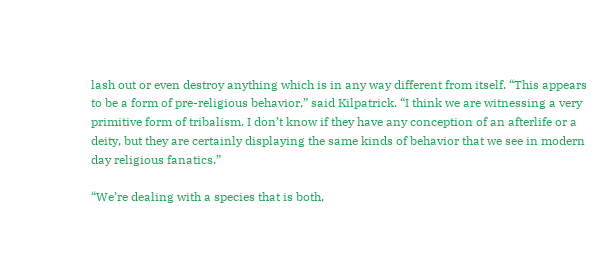lash out or even destroy anything which is in any way different from itself. “This appears to be a form of pre-religious behavior,” said Kilpatrick. “I think we are witnessing a very primitive form of tribalism. I don’t know if they have any conception of an afterlife or a deity, but they are certainly displaying the same kinds of behavior that we see in modern day religious fanatics.”

“We’re dealing with a species that is both,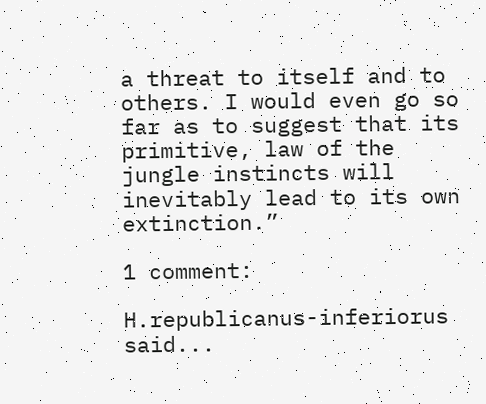a threat to itself and to others. I would even go so far as to suggest that its primitive, law of the jungle instincts will inevitably lead to its own extinction.”

1 comment:

H.republicanus-inferiorus said...